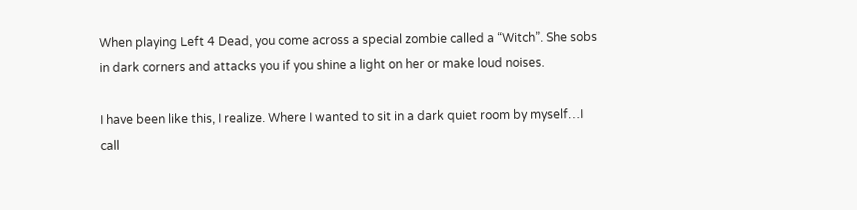When playing Left 4 Dead, you come across a special zombie called a “Witch”. She sobs in dark corners and attacks you if you shine a light on her or make loud noises.

I have been like this, I realize. Where I wanted to sit in a dark quiet room by myself…I call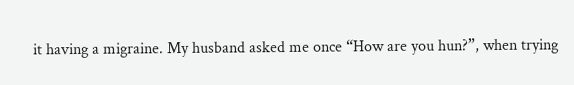it having a migraine. My husband asked me once “How are you hun?”, when trying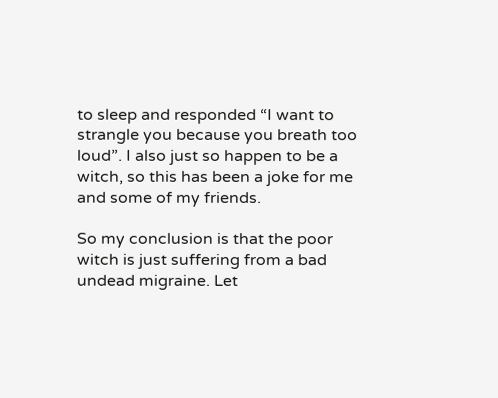to sleep and responded “I want to strangle you because you breath too loud”. I also just so happen to be a witch, so this has been a joke for me and some of my friends.

So my conclusion is that the poor witch is just suffering from a bad undead migraine. Let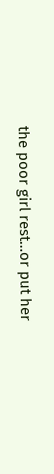the poor girl rest…or put her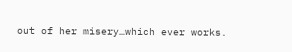out of her misery…which ever works.